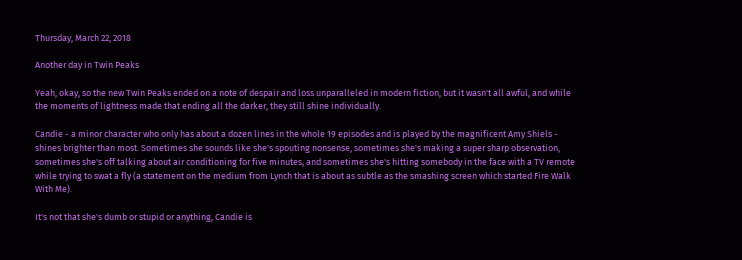Thursday, March 22, 2018

Another day in Twin Peaks

Yeah, okay, so the new Twin Peaks ended on a note of despair and loss unparalleled in modern fiction, but it wasn't all awful, and while the moments of lightness made that ending all the darker, they still shine individually.

Candie - a minor character who only has about a dozen lines in the whole 19 episodes and is played by the magnificent Amy Shiels - shines brighter than most. Sometimes she sounds like she's spouting nonsense, sometimes she's making a super sharp observation, sometimes she's off talking about air conditioning for five minutes, and sometimes she's hitting somebody in the face with a TV remote while trying to swat a fly (a statement on the medium from Lynch that is about as subtle as the smashing screen which started Fire Walk With Me).

It's not that she's dumb or stupid or anything, Candie is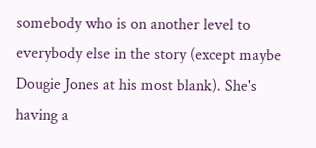somebody who is on another level to everybody else in the story (except maybe Dougie Jones at his most blank). She's having a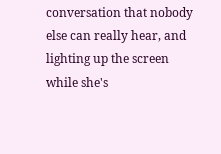conversation that nobody else can really hear, and lighting up the screen while she's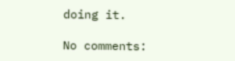doing it.

No comments: